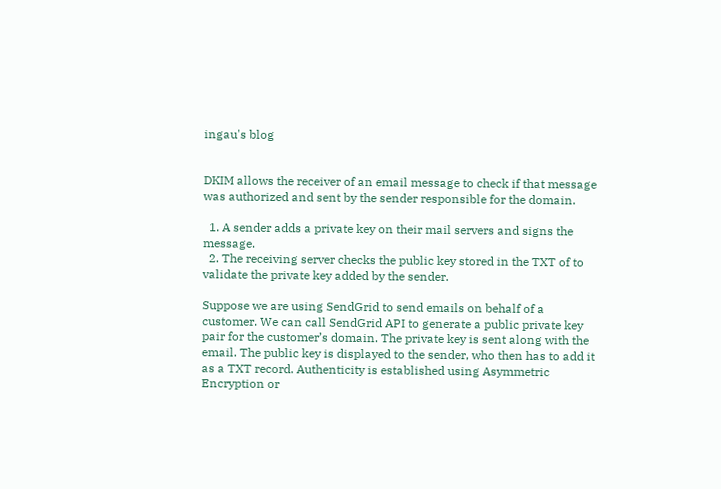ingau's blog


DKIM allows the receiver of an email message to check if that message was authorized and sent by the sender responsible for the domain.

  1. A sender adds a private key on their mail servers and signs the message.
  2. The receiving server checks the public key stored in the TXT of to validate the private key added by the sender.

Suppose we are using SendGrid to send emails on behalf of a customer. We can call SendGrid API to generate a public private key pair for the customer’s domain. The private key is sent along with the email. The public key is displayed to the sender, who then has to add it as a TXT record. Authenticity is established using Asymmetric Encryption or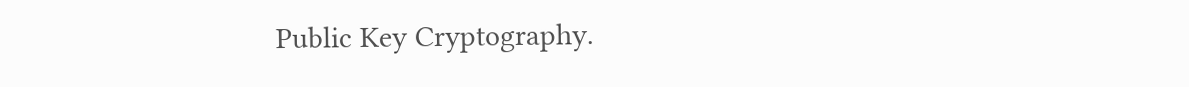Public Key Cryptography.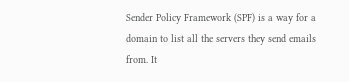Sender Policy Framework (SPF) is a way for a domain to list all the servers they send emails from. It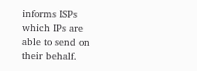informs ISPs which IPs are able to send on their behalf.